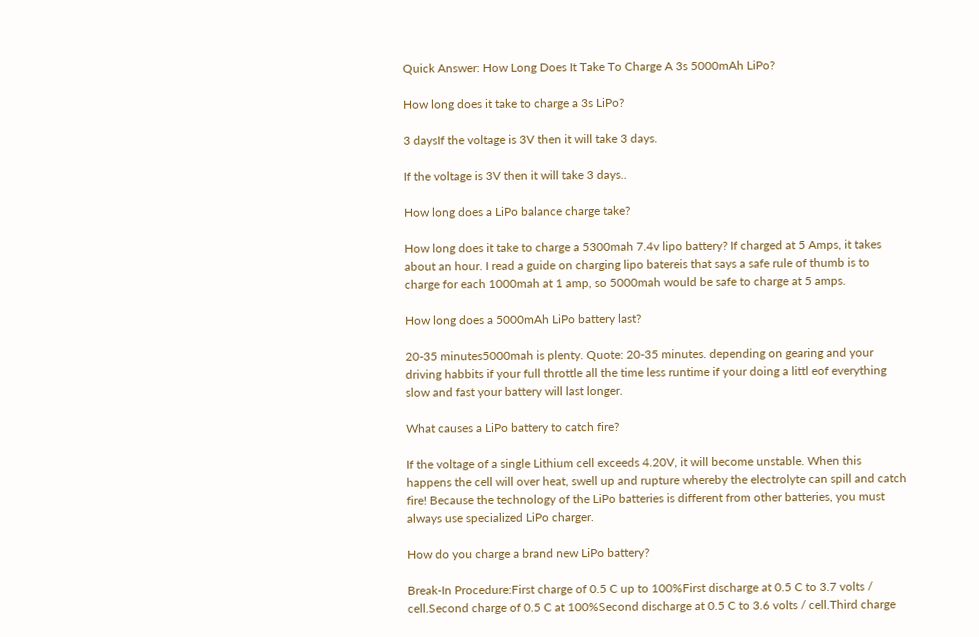Quick Answer: How Long Does It Take To Charge A 3s 5000mAh LiPo?

How long does it take to charge a 3s LiPo?

3 daysIf the voltage is 3V then it will take 3 days.

If the voltage is 3V then it will take 3 days..

How long does a LiPo balance charge take?

How long does it take to charge a 5300mah 7.4v lipo battery? If charged at 5 Amps, it takes about an hour. I read a guide on charging lipo batereis that says a safe rule of thumb is to charge for each 1000mah at 1 amp, so 5000mah would be safe to charge at 5 amps.

How long does a 5000mAh LiPo battery last?

20-35 minutes5000mah is plenty. Quote: 20-35 minutes. depending on gearing and your driving habbits if your full throttle all the time less runtime if your doing a littl eof everything slow and fast your battery will last longer.

What causes a LiPo battery to catch fire?

If the voltage of a single Lithium cell exceeds 4.20V, it will become unstable. When this happens the cell will over heat, swell up and rupture whereby the electrolyte can spill and catch fire! Because the technology of the LiPo batteries is different from other batteries, you must always use specialized LiPo charger.

How do you charge a brand new LiPo battery?

Break-In Procedure:First charge of 0.5 C up to 100%First discharge at 0.5 C to 3.7 volts / cell.Second charge of 0.5 C at 100%Second discharge at 0.5 C to 3.6 volts / cell.Third charge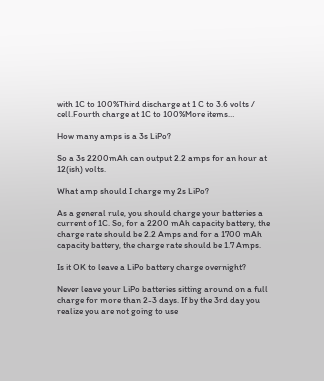with 1C to 100%Third discharge at 1 C to 3.6 volts / cell.Fourth charge at 1C to 100%More items…

How many amps is a 3s LiPo?

So a 3s 2200mAh can output 2.2 amps for an hour at 12(ish) volts.

What amp should I charge my 2s LiPo?

As a general rule, you should charge your batteries a current of 1C. So, for a 2200 mAh capacity battery, the charge rate should be 2.2 Amps and for a 1700 mAh capacity battery, the charge rate should be 1.7 Amps.

Is it OK to leave a LiPo battery charge overnight?

Never leave your LiPo batteries sitting around on a full charge for more than 2-3 days. If by the 3rd day you realize you are not going to use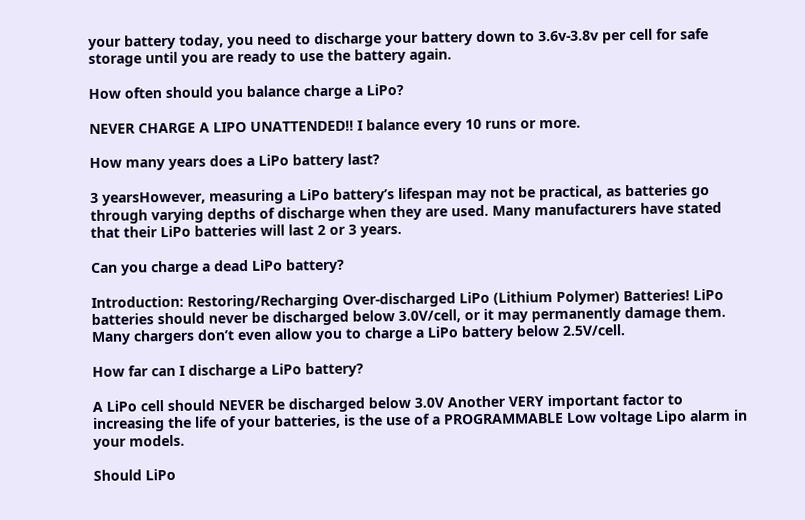your battery today, you need to discharge your battery down to 3.6v-3.8v per cell for safe storage until you are ready to use the battery again.

How often should you balance charge a LiPo?

NEVER CHARGE A LIPO UNATTENDED!! I balance every 10 runs or more.

How many years does a LiPo battery last?

3 yearsHowever, measuring a LiPo battery’s lifespan may not be practical, as batteries go through varying depths of discharge when they are used. Many manufacturers have stated that their LiPo batteries will last 2 or 3 years.

Can you charge a dead LiPo battery?

Introduction: Restoring/Recharging Over-discharged LiPo (Lithium Polymer) Batteries! LiPo batteries should never be discharged below 3.0V/cell, or it may permanently damage them. Many chargers don’t even allow you to charge a LiPo battery below 2.5V/cell.

How far can I discharge a LiPo battery?

A LiPo cell should NEVER be discharged below 3.0V Another VERY important factor to increasing the life of your batteries, is the use of a PROGRAMMABLE Low voltage Lipo alarm in your models.

Should LiPo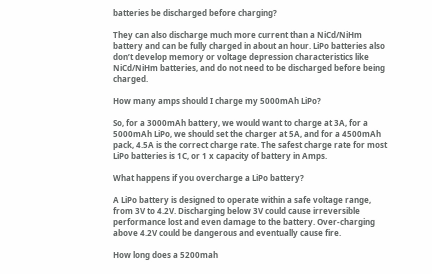batteries be discharged before charging?

They can also discharge much more current than a NiCd/NiHm battery and can be fully charged in about an hour. LiPo batteries also don’t develop memory or voltage depression characteristics like NiCd/NiHm batteries, and do not need to be discharged before being charged.

How many amps should I charge my 5000mAh LiPo?

So, for a 3000mAh battery, we would want to charge at 3A, for a 5000mAh LiPo, we should set the charger at 5A, and for a 4500mAh pack, 4.5A is the correct charge rate. The safest charge rate for most LiPo batteries is 1C, or 1 x capacity of battery in Amps.

What happens if you overcharge a LiPo battery?

A LiPo battery is designed to operate within a safe voltage range, from 3V to 4.2V. Discharging below 3V could cause irreversible performance lost and even damage to the battery. Over-charging above 4.2V could be dangerous and eventually cause fire.

How long does a 5200mah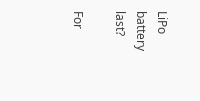LiPo battery last?

For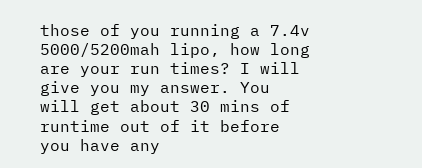those of you running a 7.4v 5000/5200mah lipo, how long are your run times? I will give you my answer. You will get about 30 mins of runtime out of it before you have any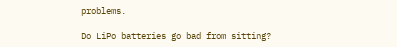problems.

Do LiPo batteries go bad from sitting?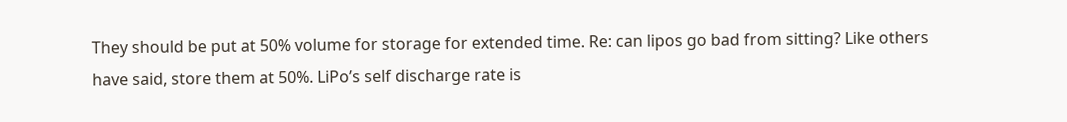They should be put at 50% volume for storage for extended time. Re: can lipos go bad from sitting? Like others have said, store them at 50%. LiPo’s self discharge rate is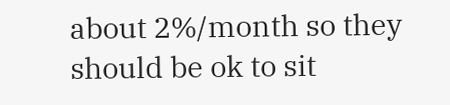about 2%/month so they should be ok to sit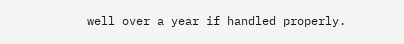well over a year if handled properly.